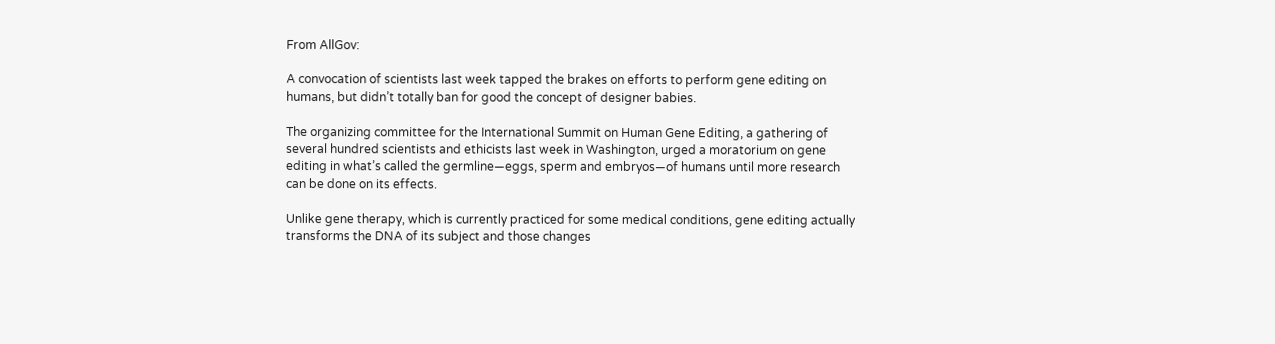From AllGov:

A convocation of scientists last week tapped the brakes on efforts to perform gene editing on humans, but didn’t totally ban for good the concept of designer babies.

The organizing committee for the International Summit on Human Gene Editing, a gathering of several hundred scientists and ethicists last week in Washington, urged a moratorium on gene editing in what’s called the germline—eggs, sperm and embryos—of humans until more research can be done on its effects.

Unlike gene therapy, which is currently practiced for some medical conditions, gene editing actually transforms the DNA of its subject and those changes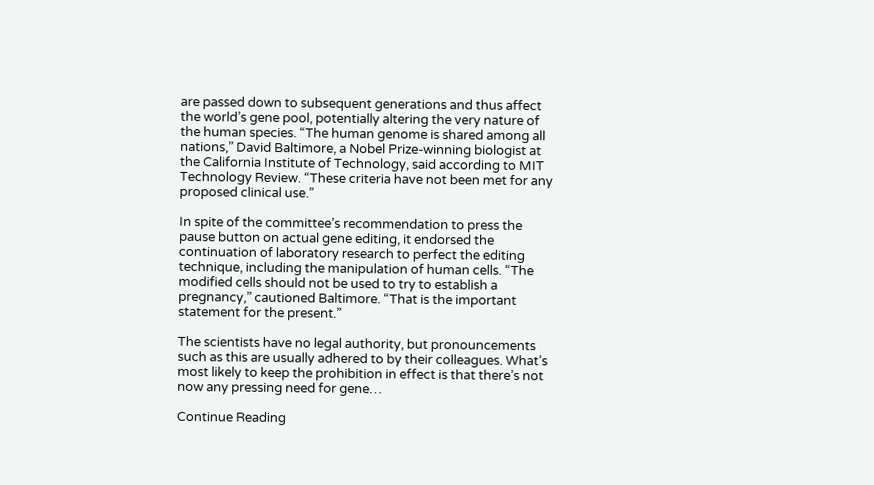are passed down to subsequent generations and thus affect the world’s gene pool, potentially altering the very nature of the human species. “The human genome is shared among all nations,” David Baltimore, a Nobel Prize-winning biologist at the California Institute of Technology, said according to MIT Technology Review. “These criteria have not been met for any proposed clinical use.”

In spite of the committee’s recommendation to press the pause button on actual gene editing, it endorsed the continuation of laboratory research to perfect the editing technique, including the manipulation of human cells. “The modified cells should not be used to try to establish a pregnancy,” cautioned Baltimore. “That is the important statement for the present.”

The scientists have no legal authority, but pronouncements such as this are usually adhered to by their colleagues. What’s most likely to keep the prohibition in effect is that there’s not now any pressing need for gene…

Continue Reading